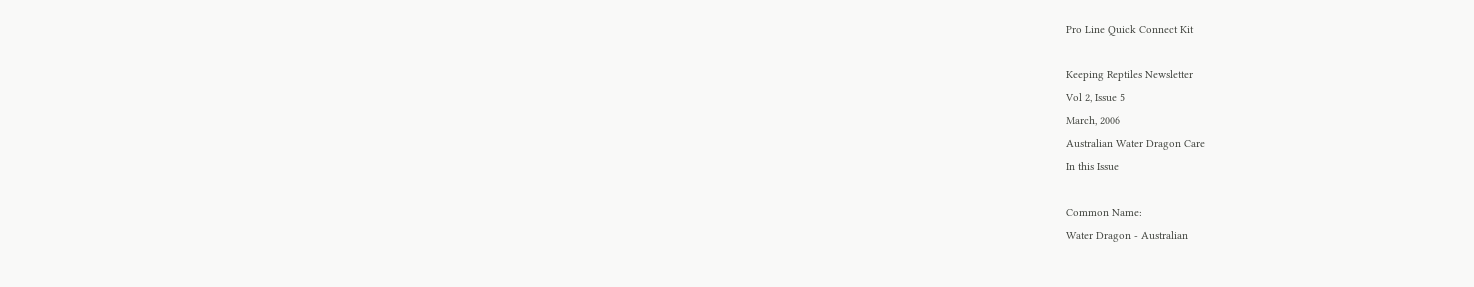Pro Line Quick Connect Kit

Keeping Reptiles Newsletter
Vol 2, Issue 5
March, 2006
Australian Water Dragon Care
In this Issue

Common Name:
Water Dragon - Australian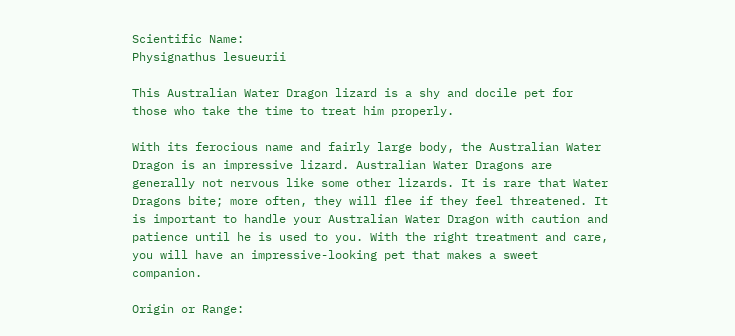Scientific Name:
Physignathus lesueurii

This Australian Water Dragon lizard is a shy and docile pet for those who take the time to treat him properly.

With its ferocious name and fairly large body, the Australian Water Dragon is an impressive lizard. Australian Water Dragons are generally not nervous like some other lizards. It is rare that Water Dragons bite; more often, they will flee if they feel threatened. It is important to handle your Australian Water Dragon with caution and patience until he is used to you. With the right treatment and care, you will have an impressive-looking pet that makes a sweet companion.

Origin or Range: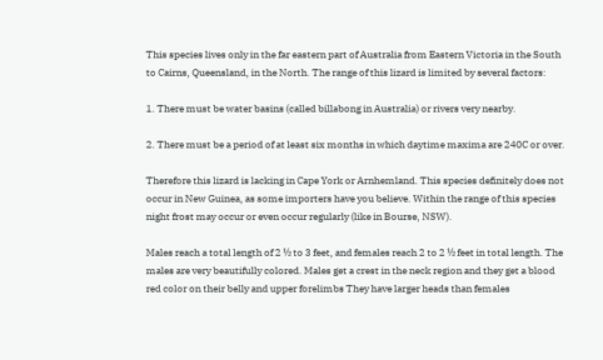This species lives only in the far eastern part of Australia from Eastern Victoria in the South to Cairns, Queensland, in the North. The range of this lizard is limited by several factors:

1. There must be water basins (called billabong in Australia) or rivers very nearby.

2. There must be a period of at least six months in which daytime maxima are 240C or over.

Therefore this lizard is lacking in Cape York or Arnhemland. This species definitely does not occur in New Guinea, as some importers have you believe. Within the range of this species night frost may occur or even occur regularly (like in Bourse, NSW).

Males reach a total length of 2 ½ to 3 feet, and females reach 2 to 2 ½ feet in total length. The males are very beautifully colored. Males get a crest in the neck region and they get a blood red color on their belly and upper forelimbs They have larger heads than females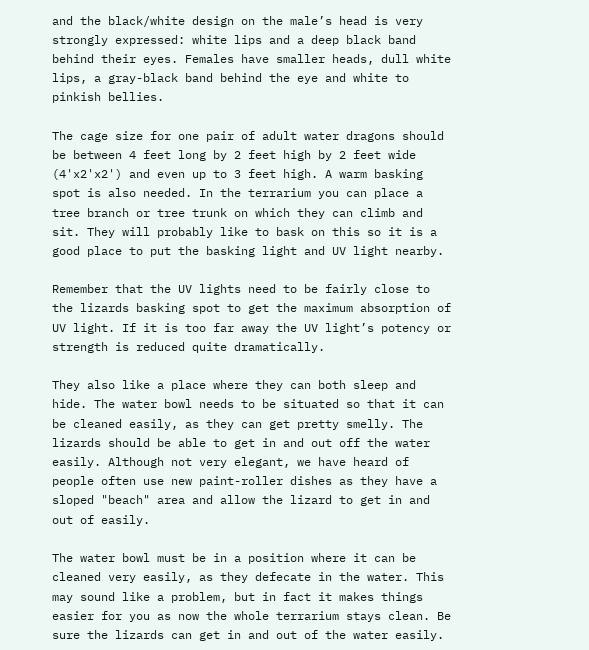and the black/white design on the male’s head is very strongly expressed: white lips and a deep black band behind their eyes. Females have smaller heads, dull white lips, a gray-black band behind the eye and white to pinkish bellies.

The cage size for one pair of adult water dragons should be between 4 feet long by 2 feet high by 2 feet wide (4'x2'x2') and even up to 3 feet high. A warm basking spot is also needed. In the terrarium you can place a tree branch or tree trunk on which they can climb and sit. They will probably like to bask on this so it is a good place to put the basking light and UV light nearby.

Remember that the UV lights need to be fairly close to the lizards basking spot to get the maximum absorption of UV light. If it is too far away the UV light’s potency or strength is reduced quite dramatically.

They also like a place where they can both sleep and hide. The water bowl needs to be situated so that it can be cleaned easily, as they can get pretty smelly. The lizards should be able to get in and out off the water easily. Although not very elegant, we have heard of people often use new paint-roller dishes as they have a sloped "beach" area and allow the lizard to get in and out of easily.

The water bowl must be in a position where it can be cleaned very easily, as they defecate in the water. This may sound like a problem, but in fact it makes things easier for you as now the whole terrarium stays clean. Be sure the lizards can get in and out of the water easily.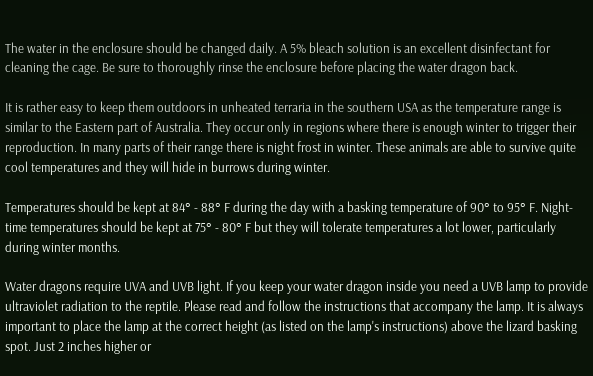The water in the enclosure should be changed daily. A 5% bleach solution is an excellent disinfectant for cleaning the cage. Be sure to thoroughly rinse the enclosure before placing the water dragon back.

It is rather easy to keep them outdoors in unheated terraria in the southern USA as the temperature range is similar to the Eastern part of Australia. They occur only in regions where there is enough winter to trigger their reproduction. In many parts of their range there is night frost in winter. These animals are able to survive quite cool temperatures and they will hide in burrows during winter.

Temperatures should be kept at 84° - 88° F during the day with a basking temperature of 90° to 95° F. Night-time temperatures should be kept at 75° - 80° F but they will tolerate temperatures a lot lower, particularly during winter months.

Water dragons require UVA and UVB light. If you keep your water dragon inside you need a UVB lamp to provide ultraviolet radiation to the reptile. Please read and follow the instructions that accompany the lamp. It is always important to place the lamp at the correct height (as listed on the lamp's instructions) above the lizard basking spot. Just 2 inches higher or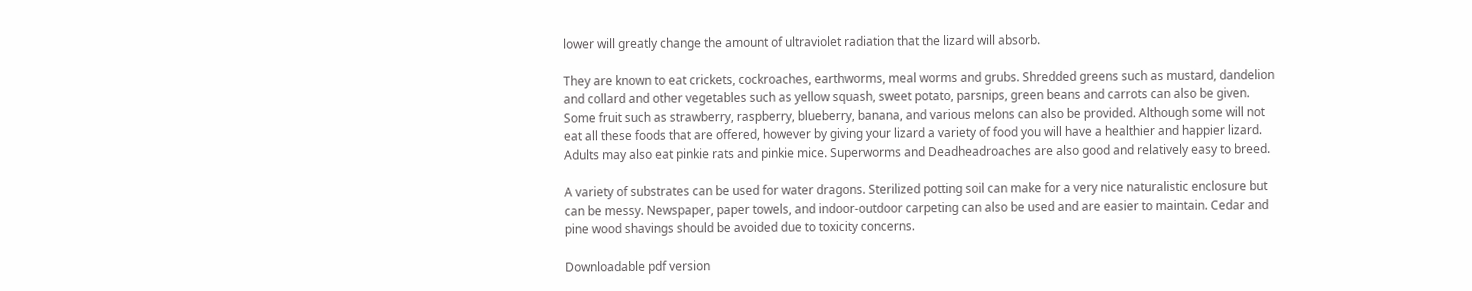lower will greatly change the amount of ultraviolet radiation that the lizard will absorb.

They are known to eat crickets, cockroaches, earthworms, meal worms and grubs. Shredded greens such as mustard, dandelion and collard and other vegetables such as yellow squash, sweet potato, parsnips, green beans and carrots can also be given. Some fruit such as strawberry, raspberry, blueberry, banana, and various melons can also be provided. Although some will not eat all these foods that are offered, however by giving your lizard a variety of food you will have a healthier and happier lizard. Adults may also eat pinkie rats and pinkie mice. Superworms and Deadheadroaches are also good and relatively easy to breed.

A variety of substrates can be used for water dragons. Sterilized potting soil can make for a very nice naturalistic enclosure but can be messy. Newspaper, paper towels, and indoor-outdoor carpeting can also be used and are easier to maintain. Cedar and pine wood shavings should be avoided due to toxicity concerns.

Downloadable pdf version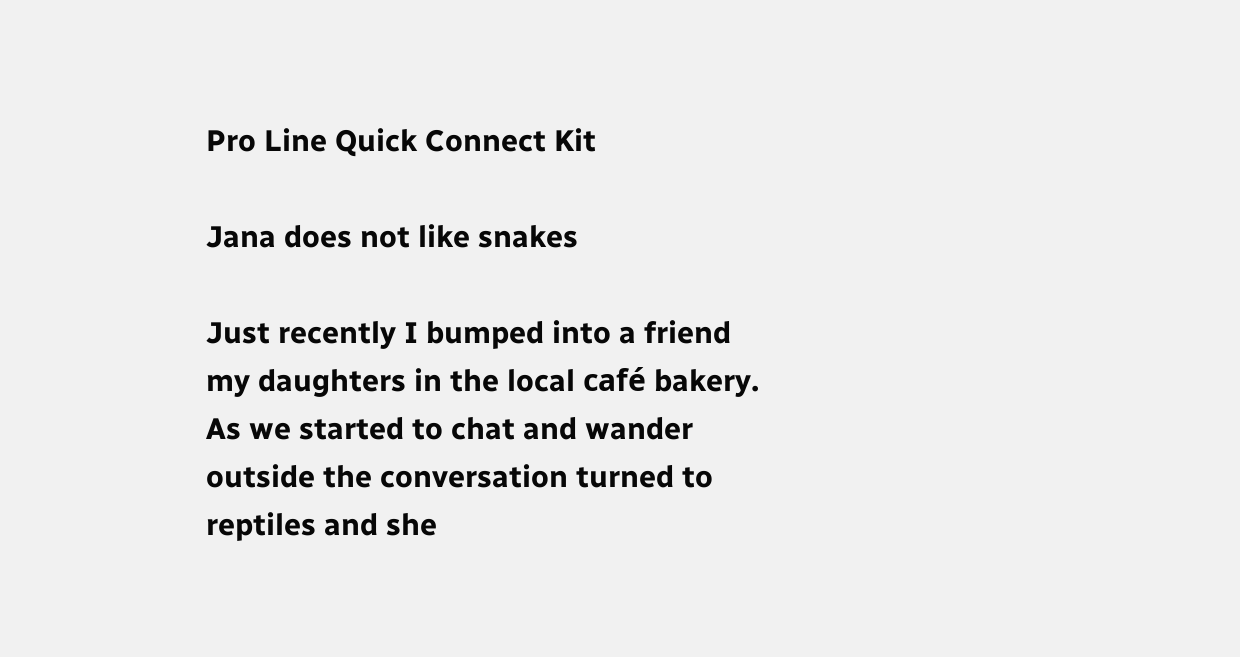Pro Line Quick Connect Kit

Jana does not like snakes

Just recently I bumped into a friend my daughters in the local café bakery. As we started to chat and wander outside the conversation turned to reptiles and she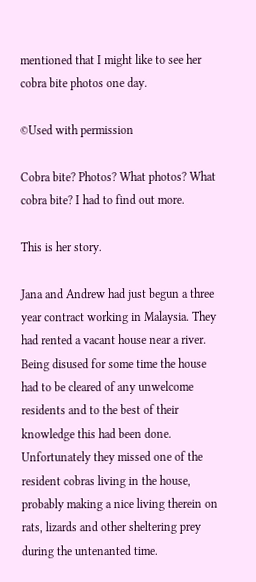mentioned that I might like to see her cobra bite photos one day.

©Used with permission

Cobra bite? Photos? What photos? What cobra bite? I had to find out more.

This is her story.

Jana and Andrew had just begun a three year contract working in Malaysia. They had rented a vacant house near a river. Being disused for some time the house had to be cleared of any unwelcome residents and to the best of their knowledge this had been done. Unfortunately they missed one of the resident cobras living in the house, probably making a nice living therein on rats, lizards and other sheltering prey during the untenanted time.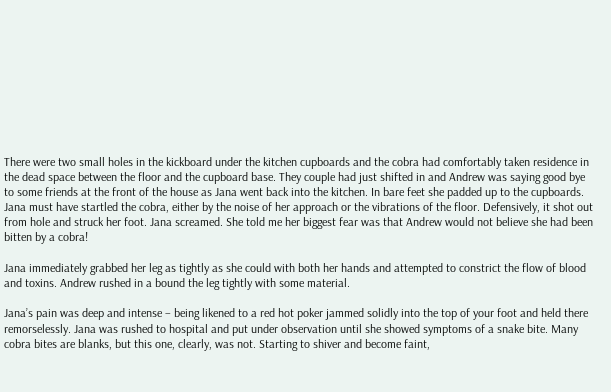There were two small holes in the kickboard under the kitchen cupboards and the cobra had comfortably taken residence in the dead space between the floor and the cupboard base. They couple had just shifted in and Andrew was saying good bye to some friends at the front of the house as Jana went back into the kitchen. In bare feet she padded up to the cupboards. Jana must have startled the cobra, either by the noise of her approach or the vibrations of the floor. Defensively, it shot out from hole and struck her foot. Jana screamed. She told me her biggest fear was that Andrew would not believe she had been bitten by a cobra!

Jana immediately grabbed her leg as tightly as she could with both her hands and attempted to constrict the flow of blood and toxins. Andrew rushed in a bound the leg tightly with some material.

Jana’s pain was deep and intense – being likened to a red hot poker jammed solidly into the top of your foot and held there remorselessly. Jana was rushed to hospital and put under observation until she showed symptoms of a snake bite. Many cobra bites are blanks, but this one, clearly, was not. Starting to shiver and become faint,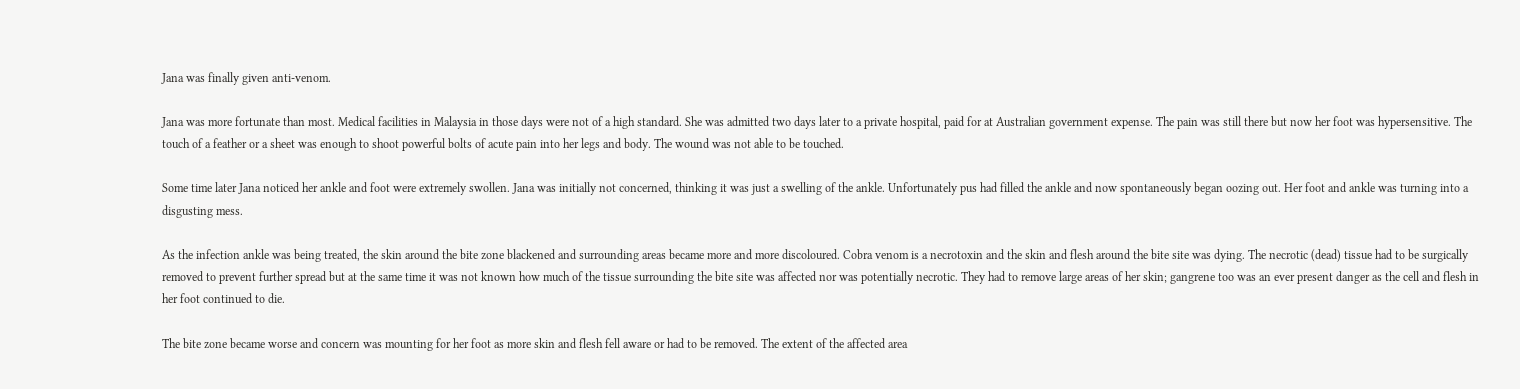Jana was finally given anti-venom.

Jana was more fortunate than most. Medical facilities in Malaysia in those days were not of a high standard. She was admitted two days later to a private hospital, paid for at Australian government expense. The pain was still there but now her foot was hypersensitive. The touch of a feather or a sheet was enough to shoot powerful bolts of acute pain into her legs and body. The wound was not able to be touched.

Some time later Jana noticed her ankle and foot were extremely swollen. Jana was initially not concerned, thinking it was just a swelling of the ankle. Unfortunately pus had filled the ankle and now spontaneously began oozing out. Her foot and ankle was turning into a disgusting mess.

As the infection ankle was being treated, the skin around the bite zone blackened and surrounding areas became more and more discoloured. Cobra venom is a necrotoxin and the skin and flesh around the bite site was dying. The necrotic (dead) tissue had to be surgically removed to prevent further spread but at the same time it was not known how much of the tissue surrounding the bite site was affected nor was potentially necrotic. They had to remove large areas of her skin; gangrene too was an ever present danger as the cell and flesh in her foot continued to die.

The bite zone became worse and concern was mounting for her foot as more skin and flesh fell aware or had to be removed. The extent of the affected area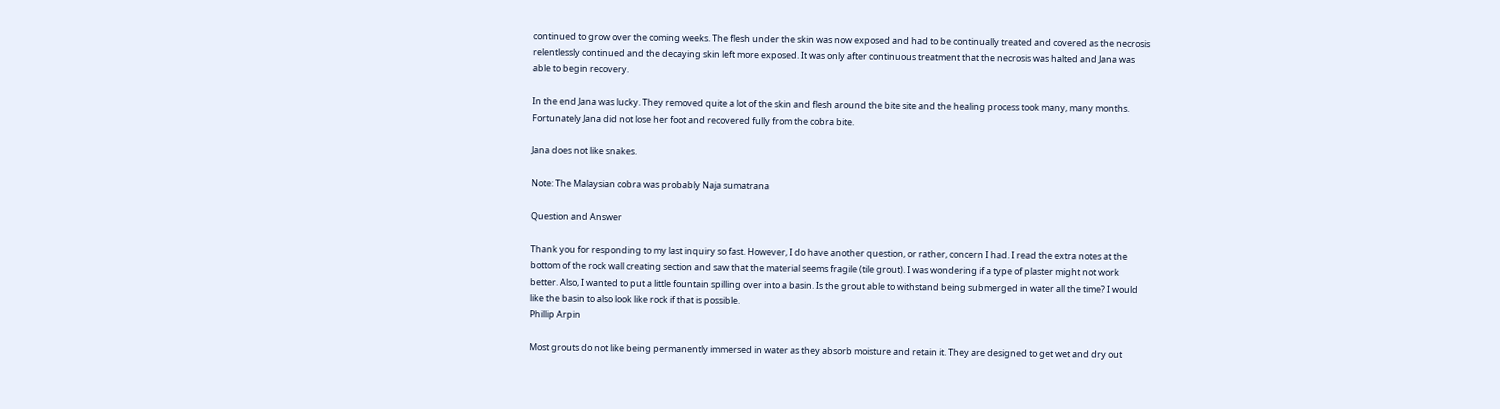continued to grow over the coming weeks. The flesh under the skin was now exposed and had to be continually treated and covered as the necrosis relentlessly continued and the decaying skin left more exposed. It was only after continuous treatment that the necrosis was halted and Jana was able to begin recovery.

In the end Jana was lucky. They removed quite a lot of the skin and flesh around the bite site and the healing process took many, many months. Fortunately Jana did not lose her foot and recovered fully from the cobra bite.

Jana does not like snakes.

Note: The Malaysian cobra was probably Naja sumatrana

Question and Answer

Thank you for responding to my last inquiry so fast. However, I do have another question, or rather, concern I had. I read the extra notes at the bottom of the rock wall creating section and saw that the material seems fragile (tile grout). I was wondering if a type of plaster might not work better. Also, I wanted to put a little fountain spilling over into a basin. Is the grout able to withstand being submerged in water all the time? I would like the basin to also look like rock if that is possible.
Phillip Arpin

Most grouts do not like being permanently immersed in water as they absorb moisture and retain it. They are designed to get wet and dry out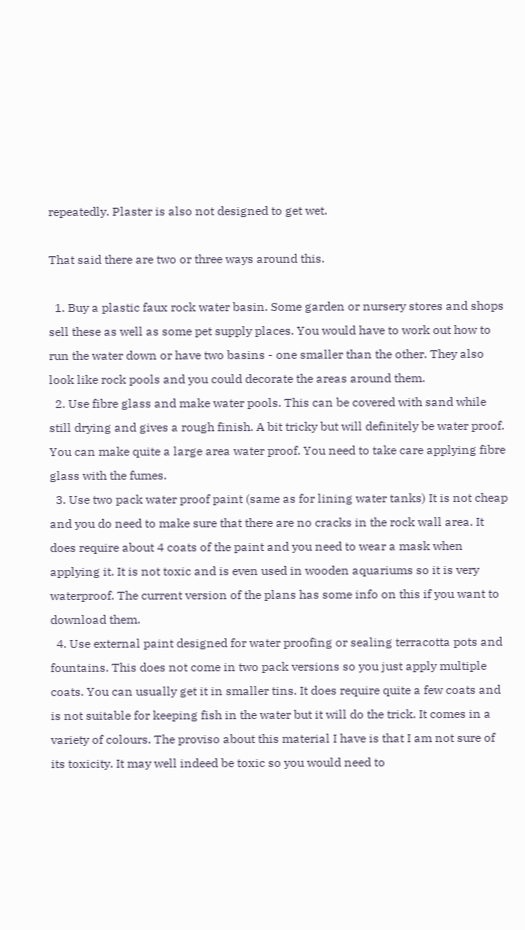repeatedly. Plaster is also not designed to get wet.

That said there are two or three ways around this.

  1. Buy a plastic faux rock water basin. Some garden or nursery stores and shops sell these as well as some pet supply places. You would have to work out how to run the water down or have two basins - one smaller than the other. They also look like rock pools and you could decorate the areas around them.
  2. Use fibre glass and make water pools. This can be covered with sand while still drying and gives a rough finish. A bit tricky but will definitely be water proof. You can make quite a large area water proof. You need to take care applying fibre glass with the fumes.
  3. Use two pack water proof paint (same as for lining water tanks) It is not cheap and you do need to make sure that there are no cracks in the rock wall area. It does require about 4 coats of the paint and you need to wear a mask when applying it. It is not toxic and is even used in wooden aquariums so it is very waterproof. The current version of the plans has some info on this if you want to download them.
  4. Use external paint designed for water proofing or sealing terracotta pots and fountains. This does not come in two pack versions so you just apply multiple coats. You can usually get it in smaller tins. It does require quite a few coats and is not suitable for keeping fish in the water but it will do the trick. It comes in a variety of colours. The proviso about this material I have is that I am not sure of its toxicity. It may well indeed be toxic so you would need to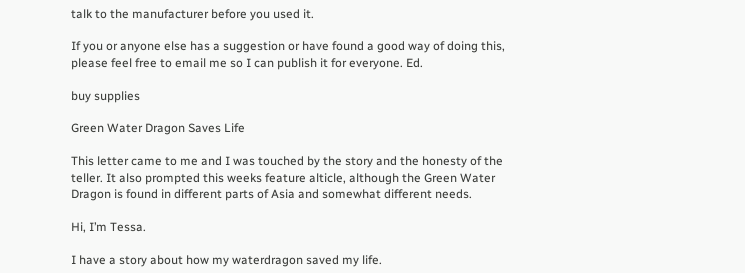talk to the manufacturer before you used it.

If you or anyone else has a suggestion or have found a good way of doing this, please feel free to email me so I can publish it for everyone. Ed.

buy supplies

Green Water Dragon Saves Life

This letter came to me and I was touched by the story and the honesty of the teller. It also prompted this weeks feature alticle, although the Green Water Dragon is found in different parts of Asia and somewhat different needs.

Hi, I’m Tessa.

I have a story about how my waterdragon saved my life.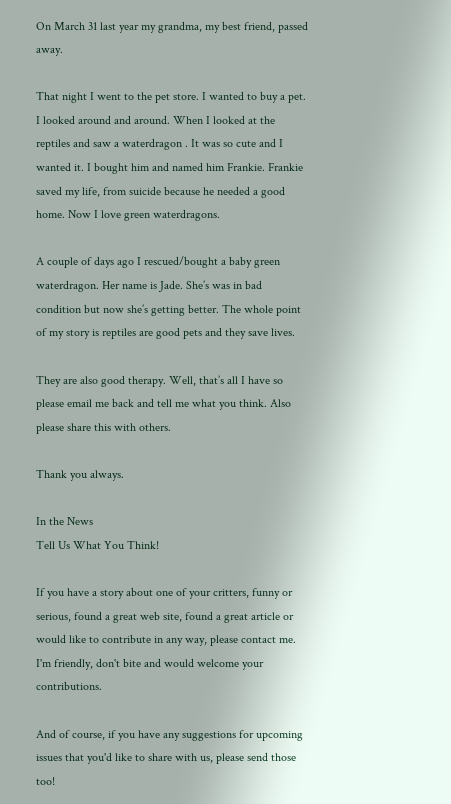On March 31 last year my grandma, my best friend, passed away.

That night I went to the pet store. I wanted to buy a pet. I looked around and around. When I looked at the reptiles and saw a waterdragon . It was so cute and I wanted it. I bought him and named him Frankie. Frankie saved my life, from suicide because he needed a good home. Now I love green waterdragons.

A couple of days ago I rescued/bought a baby green waterdragon. Her name is Jade. She’s was in bad condition but now she’s getting better. The whole point of my story is reptiles are good pets and they save lives.

They are also good therapy. Well, that’s all I have so please email me back and tell me what you think. Also please share this with others.

Thank you always.

In the News
Tell Us What You Think!

If you have a story about one of your critters, funny or serious, found a great web site, found a great article or would like to contribute in any way, please contact me. I'm friendly, don't bite and would welcome your contributions.

And of course, if you have any suggestions for upcoming issues that you'd like to share with us, please send those too!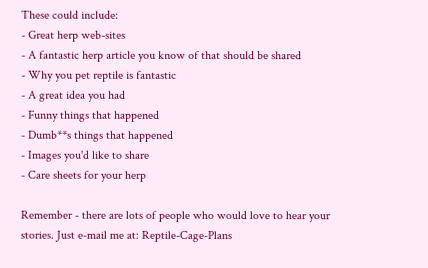These could include:
- Great herp web-sites
- A fantastic herp article you know of that should be shared
- Why you pet reptile is fantastic
- A great idea you had
- Funny things that happened
- Dumb**s things that happened
- Images you'd like to share
- Care sheets for your herp

Remember - there are lots of people who would love to hear your stories. Just e-mail me at: Reptile-Cage-Plans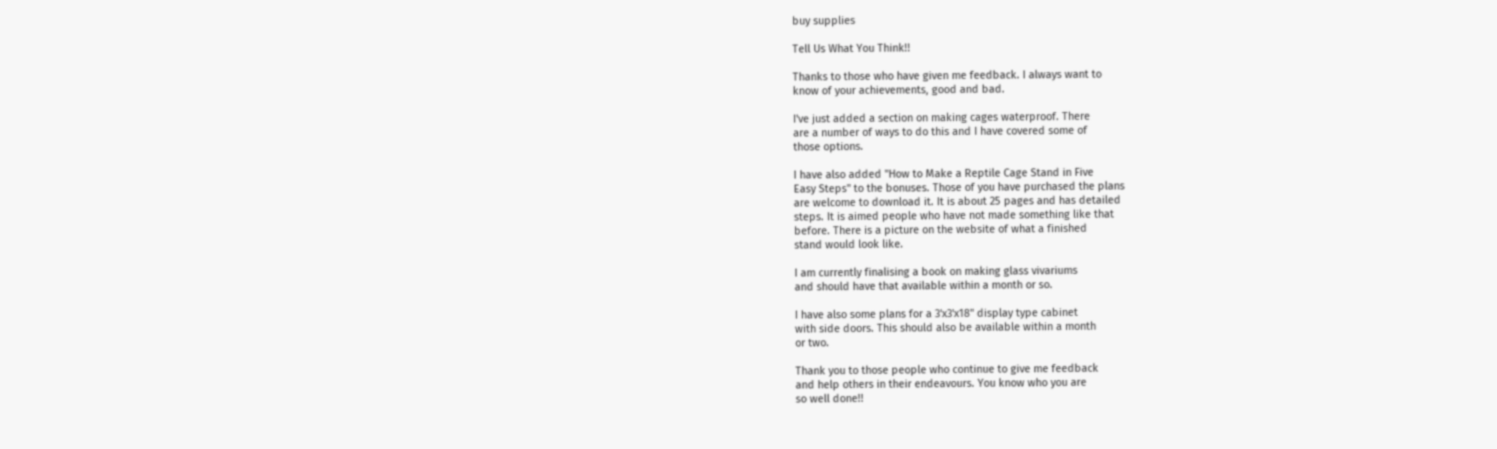buy supplies

Tell Us What You Think!!

Thanks to those who have given me feedback. I always want to
know of your achievements, good and bad.

I've just added a section on making cages waterproof. There
are a number of ways to do this and I have covered some of
those options.

I have also added "How to Make a Reptile Cage Stand in Five
Easy Steps" to the bonuses. Those of you have purchased the plans
are welcome to download it. It is about 25 pages and has detailed
steps. It is aimed people who have not made something like that
before. There is a picture on the website of what a finished
stand would look like.

I am currently finalising a book on making glass vivariums
and should have that available within a month or so.

I have also some plans for a 3'x3'x18'' display type cabinet
with side doors. This should also be available within a month
or two.

Thank you to those people who continue to give me feedback
and help others in their endeavours. You know who you are
so well done!!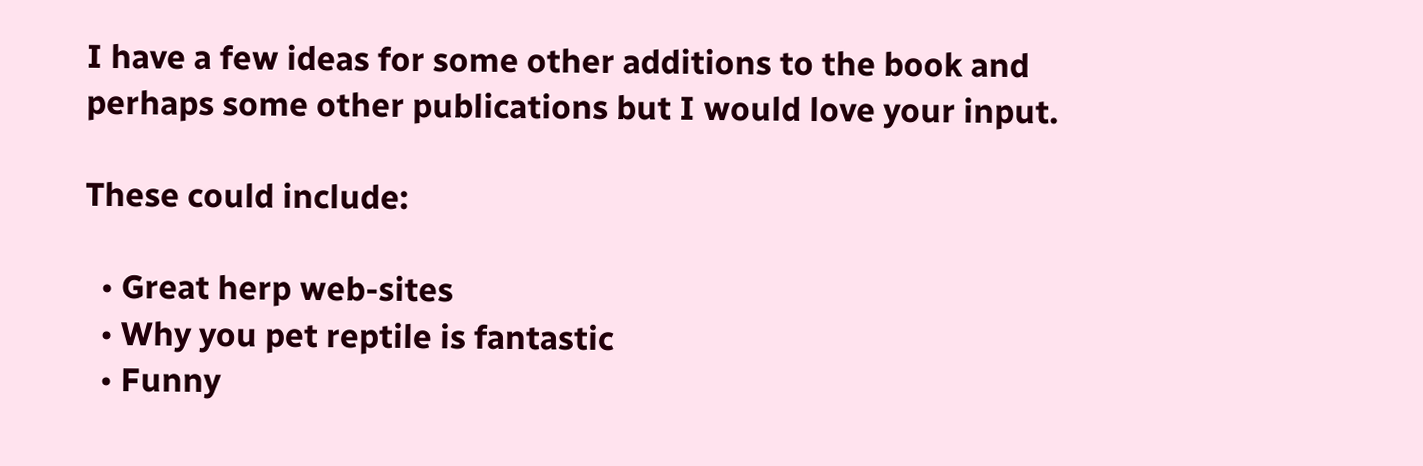I have a few ideas for some other additions to the book and
perhaps some other publications but I would love your input.

These could include:

  • Great herp web-sites
  • Why you pet reptile is fantastic
  • Funny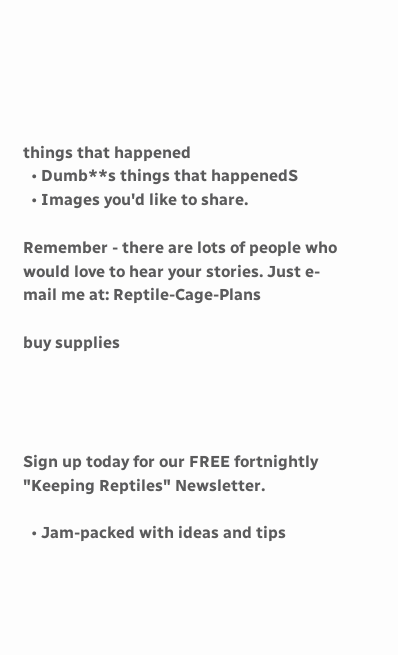things that happened
  • Dumb**s things that happenedS
  • Images you'd like to share.

Remember - there are lots of people who would love to hear your stories. Just e-mail me at: Reptile-Cage-Plans

buy supplies




Sign up today for our FREE fortnightly "Keeping Reptiles" Newsletter.

  • Jam-packed with ideas and tips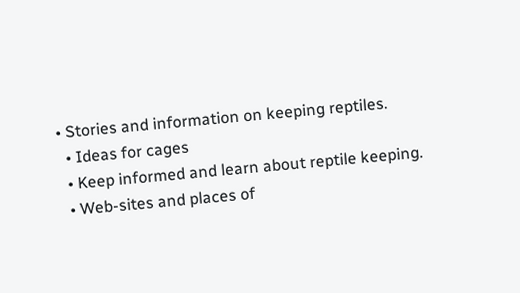• Stories and information on keeping reptiles.
  • Ideas for cages
  • Keep informed and learn about reptile keeping.
  • Web-sites and places of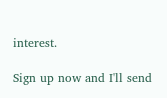interest.

Sign up now and I'll send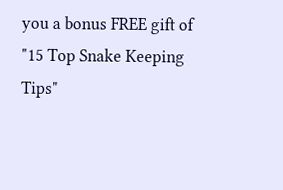you a bonus FREE gift of "15 Top Snake Keeping Tips"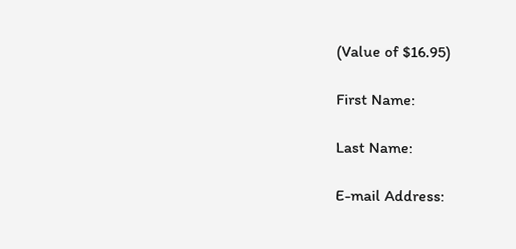(Value of $16.95)

First Name:

Last Name:

E-mail Address: